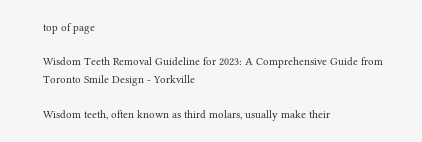top of page

Wisdom Teeth Removal Guideline for 2023: A Comprehensive Guide from Toronto Smile Design - Yorkville

Wisdom teeth, often known as third molars, usually make their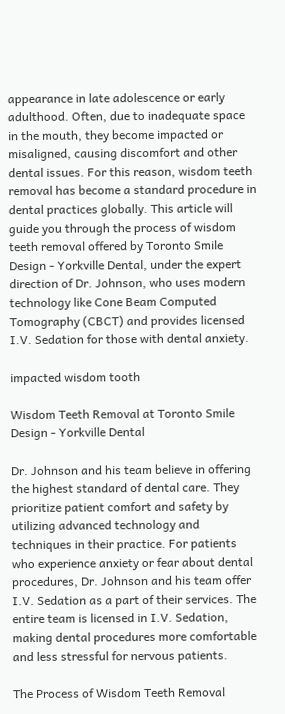appearance in late adolescence or early adulthood. Often, due to inadequate space in the mouth, they become impacted or misaligned, causing discomfort and other dental issues. For this reason, wisdom teeth removal has become a standard procedure in dental practices globally. This article will guide you through the process of wisdom teeth removal offered by Toronto Smile Design - Yorkville Dental, under the expert direction of Dr. Johnson, who uses modern technology like Cone Beam Computed Tomography (CBCT) and provides licensed I.V. Sedation for those with dental anxiety.

impacted wisdom tooth

Wisdom Teeth Removal at Toronto Smile Design - Yorkville Dental

Dr. Johnson and his team believe in offering the highest standard of dental care. They prioritize patient comfort and safety by utilizing advanced technology and techniques in their practice. For patients who experience anxiety or fear about dental procedures, Dr. Johnson and his team offer I.V. Sedation as a part of their services. The entire team is licensed in I.V. Sedation, making dental procedures more comfortable and less stressful for nervous patients.

The Process of Wisdom Teeth Removal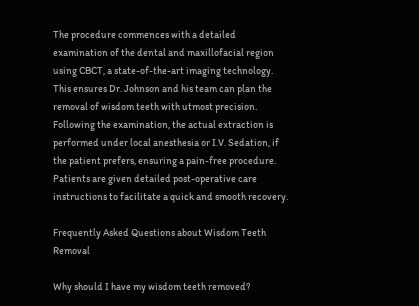The procedure commences with a detailed examination of the dental and maxillofacial region using CBCT, a state-of-the-art imaging technology. This ensures Dr. Johnson and his team can plan the removal of wisdom teeth with utmost precision. Following the examination, the actual extraction is performed under local anesthesia or I.V. Sedation, if the patient prefers, ensuring a pain-free procedure. Patients are given detailed post-operative care instructions to facilitate a quick and smooth recovery.

Frequently Asked Questions about Wisdom Teeth Removal

Why should I have my wisdom teeth removed?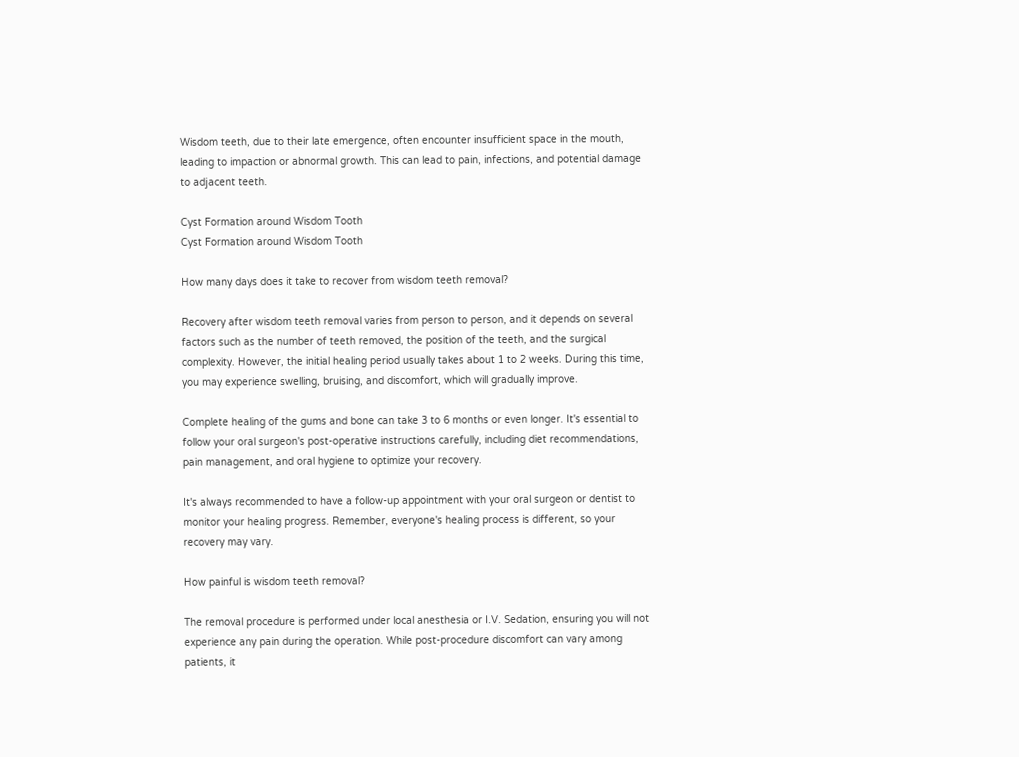Wisdom teeth, due to their late emergence, often encounter insufficient space in the mouth, leading to impaction or abnormal growth. This can lead to pain, infections, and potential damage to adjacent teeth.

Cyst Formation around Wisdom Tooth
Cyst Formation around Wisdom Tooth

How many days does it take to recover from wisdom teeth removal?

Recovery after wisdom teeth removal varies from person to person, and it depends on several factors such as the number of teeth removed, the position of the teeth, and the surgical complexity. However, the initial healing period usually takes about 1 to 2 weeks. During this time, you may experience swelling, bruising, and discomfort, which will gradually improve.

Complete healing of the gums and bone can take 3 to 6 months or even longer. It's essential to follow your oral surgeon's post-operative instructions carefully, including diet recommendations, pain management, and oral hygiene to optimize your recovery.

It's always recommended to have a follow-up appointment with your oral surgeon or dentist to monitor your healing progress. Remember, everyone's healing process is different, so your recovery may vary.

How painful is wisdom teeth removal?

The removal procedure is performed under local anesthesia or I.V. Sedation, ensuring you will not experience any pain during the operation. While post-procedure discomfort can vary among patients, it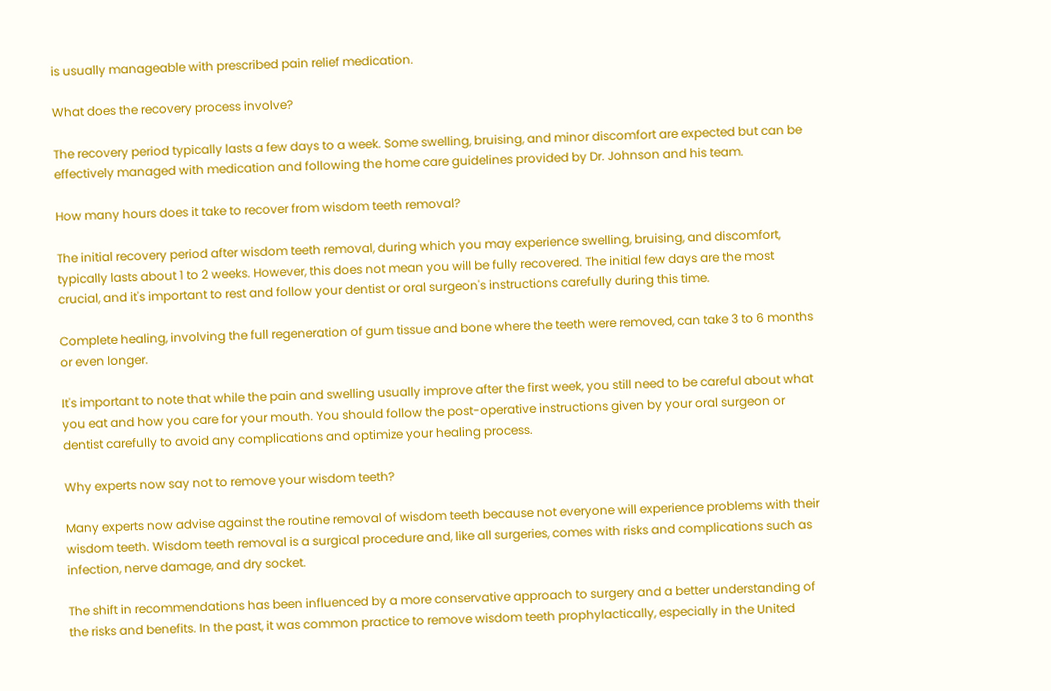is usually manageable with prescribed pain relief medication.

What does the recovery process involve?

The recovery period typically lasts a few days to a week. Some swelling, bruising, and minor discomfort are expected but can be effectively managed with medication and following the home care guidelines provided by Dr. Johnson and his team.

How many hours does it take to recover from wisdom teeth removal?

The initial recovery period after wisdom teeth removal, during which you may experience swelling, bruising, and discomfort, typically lasts about 1 to 2 weeks. However, this does not mean you will be fully recovered. The initial few days are the most crucial, and it's important to rest and follow your dentist or oral surgeon's instructions carefully during this time.

Complete healing, involving the full regeneration of gum tissue and bone where the teeth were removed, can take 3 to 6 months or even longer.

It's important to note that while the pain and swelling usually improve after the first week, you still need to be careful about what you eat and how you care for your mouth. You should follow the post-operative instructions given by your oral surgeon or dentist carefully to avoid any complications and optimize your healing process.

Why experts now say not to remove your wisdom teeth?

Many experts now advise against the routine removal of wisdom teeth because not everyone will experience problems with their wisdom teeth. Wisdom teeth removal is a surgical procedure and, like all surgeries, comes with risks and complications such as infection, nerve damage, and dry socket.

The shift in recommendations has been influenced by a more conservative approach to surgery and a better understanding of the risks and benefits. In the past, it was common practice to remove wisdom teeth prophylactically, especially in the United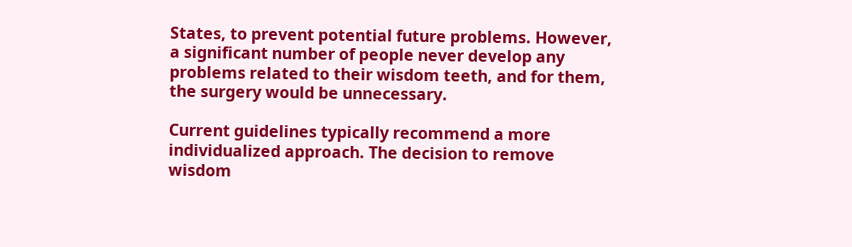States, to prevent potential future problems. However, a significant number of people never develop any problems related to their wisdom teeth, and for them, the surgery would be unnecessary.

Current guidelines typically recommend a more individualized approach. The decision to remove wisdom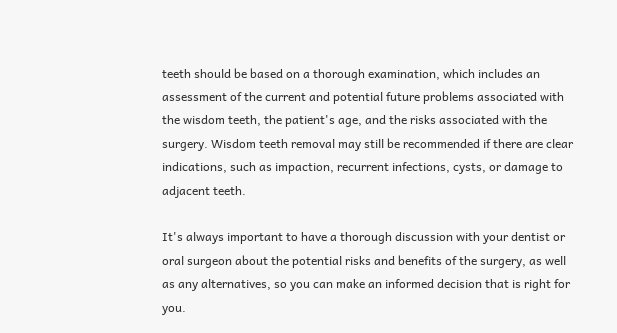teeth should be based on a thorough examination, which includes an assessment of the current and potential future problems associated with the wisdom teeth, the patient's age, and the risks associated with the surgery. Wisdom teeth removal may still be recommended if there are clear indications, such as impaction, recurrent infections, cysts, or damage to adjacent teeth.

It's always important to have a thorough discussion with your dentist or oral surgeon about the potential risks and benefits of the surgery, as well as any alternatives, so you can make an informed decision that is right for you.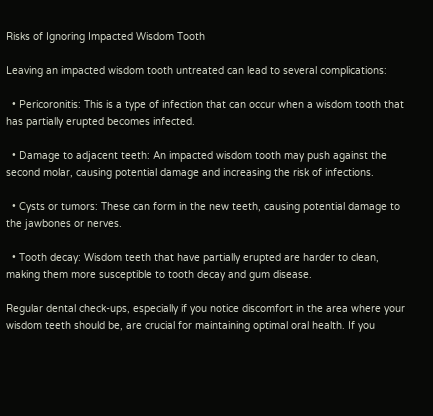Risks of Ignoring Impacted Wisdom Tooth

Leaving an impacted wisdom tooth untreated can lead to several complications:

  • Pericoronitis: This is a type of infection that can occur when a wisdom tooth that has partially erupted becomes infected.

  • Damage to adjacent teeth: An impacted wisdom tooth may push against the second molar, causing potential damage and increasing the risk of infections.

  • Cysts or tumors: These can form in the new teeth, causing potential damage to the jawbones or nerves.

  • Tooth decay: Wisdom teeth that have partially erupted are harder to clean, making them more susceptible to tooth decay and gum disease.

Regular dental check-ups, especially if you notice discomfort in the area where your wisdom teeth should be, are crucial for maintaining optimal oral health. If you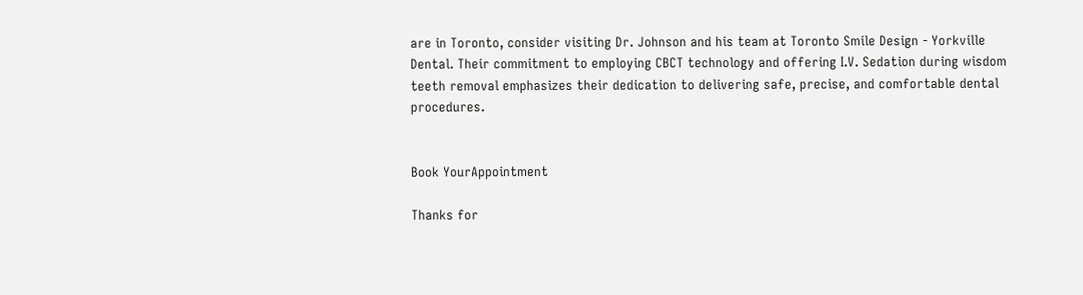are in Toronto, consider visiting Dr. Johnson and his team at Toronto Smile Design - Yorkville Dental. Their commitment to employing CBCT technology and offering I.V. Sedation during wisdom teeth removal emphasizes their dedication to delivering safe, precise, and comfortable dental procedures.


Book YourAppointment

Thanks for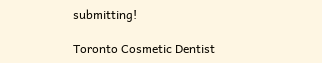submitting!

Toronto Cosmetic Dentist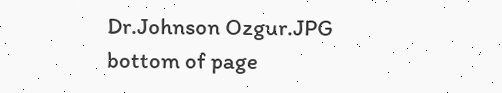Dr.Johnson Ozgur.JPG
bottom of page